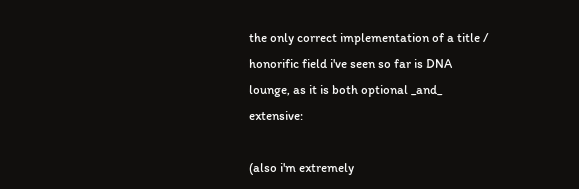the only correct implementation of a title / honorific field i've seen so far is DNA lounge, as it is both optional _and_ extensive:

(also i'm extremely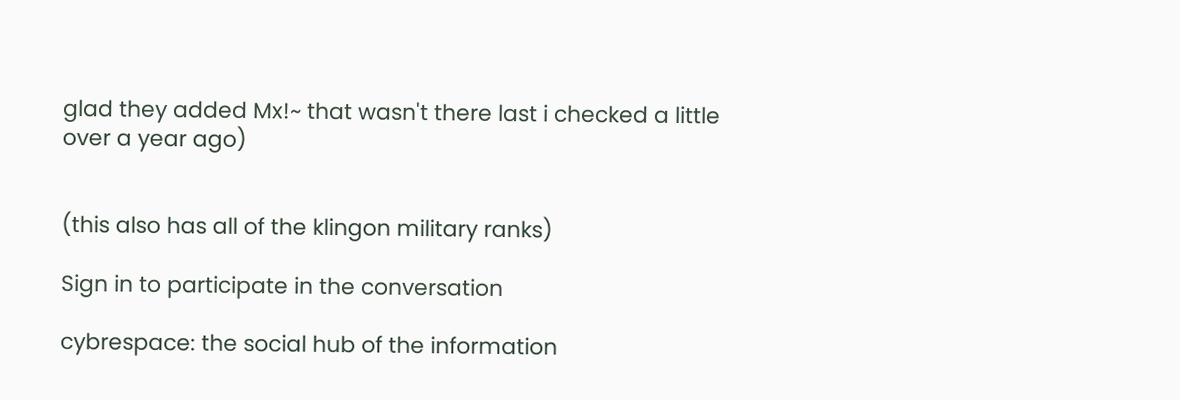glad they added Mx!~ that wasn't there last i checked a little over a year ago)


(this also has all of the klingon military ranks)

Sign in to participate in the conversation

cybrespace: the social hub of the information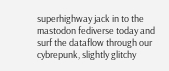superhighway jack in to the mastodon fediverse today and surf the dataflow through our cybrepunk, slightly glitchy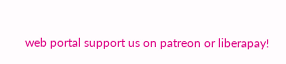web portal support us on patreon or liberapay!